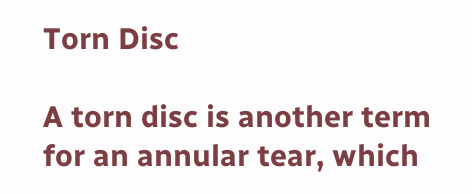Torn Disc

A torn disc is another term for an annular tear, which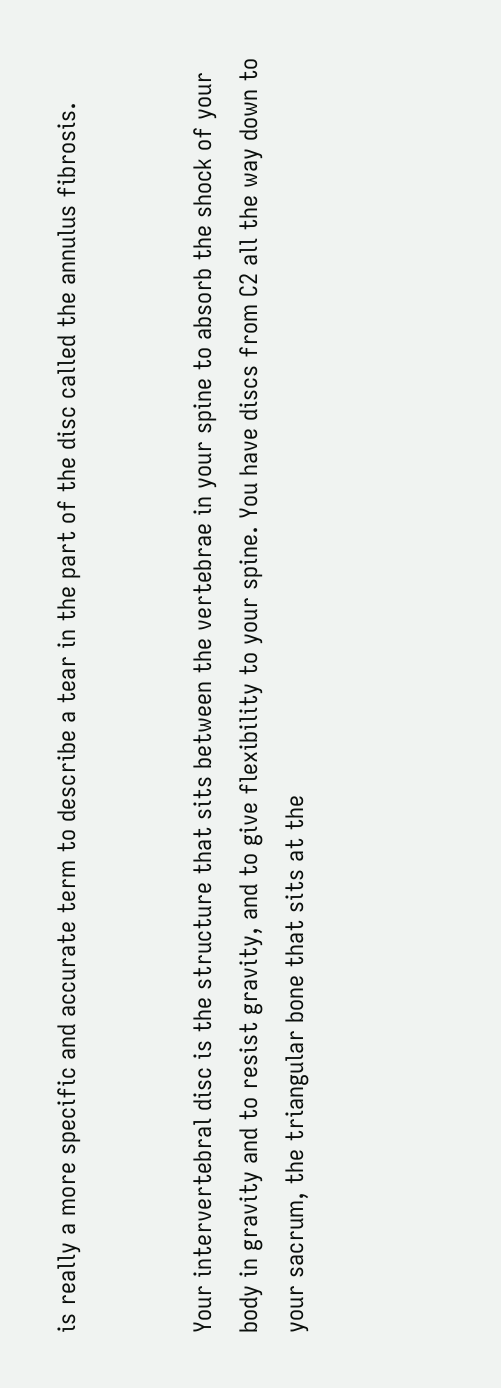is really a more specific and accurate term to describe a tear in the part of the disc called the annulus fibrosis.


Your intervertebral disc is the structure that sits between the vertebrae in your spine to absorb the shock of your body in gravity and to resist gravity, and to give flexibility to your spine. You have discs from C2 all the way down to your sacrum, the triangular bone that sits at the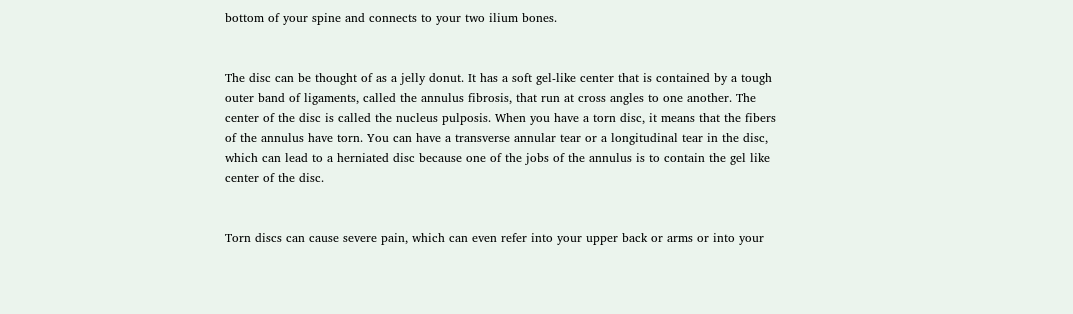bottom of your spine and connects to your two ilium bones.


The disc can be thought of as a jelly donut. It has a soft gel-like center that is contained by a tough outer band of ligaments, called the annulus fibrosis, that run at cross angles to one another. The center of the disc is called the nucleus pulposis. When you have a torn disc, it means that the fibers of the annulus have torn. You can have a transverse annular tear or a longitudinal tear in the disc, which can lead to a herniated disc because one of the jobs of the annulus is to contain the gel like center of the disc.


Torn discs can cause severe pain, which can even refer into your upper back or arms or into your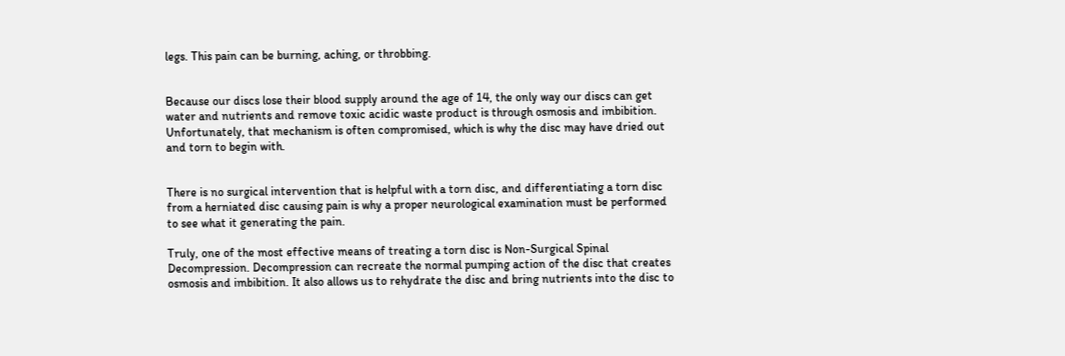legs. This pain can be burning, aching, or throbbing.


Because our discs lose their blood supply around the age of 14, the only way our discs can get water and nutrients and remove toxic acidic waste product is through osmosis and imbibition. Unfortunately, that mechanism is often compromised, which is why the disc may have dried out and torn to begin with.


There is no surgical intervention that is helpful with a torn disc, and differentiating a torn disc from a herniated disc causing pain is why a proper neurological examination must be performed to see what it generating the pain.

Truly, one of the most effective means of treating a torn disc is Non-Surgical Spinal Decompression. Decompression can recreate the normal pumping action of the disc that creates osmosis and imbibition. It also allows us to rehydrate the disc and bring nutrients into the disc to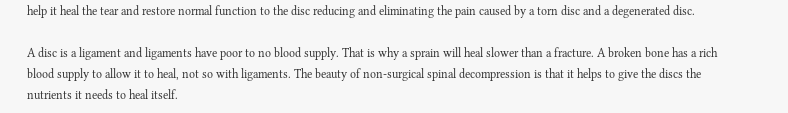help it heal the tear and restore normal function to the disc reducing and eliminating the pain caused by a torn disc and a degenerated disc.

A disc is a ligament and ligaments have poor to no blood supply. That is why a sprain will heal slower than a fracture. A broken bone has a rich blood supply to allow it to heal, not so with ligaments. The beauty of non-surgical spinal decompression is that it helps to give the discs the nutrients it needs to heal itself.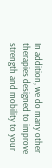In addition, we do many other therapies designed to improve strength and mobility to your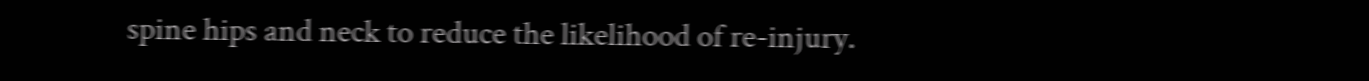spine hips and neck to reduce the likelihood of re-injury.